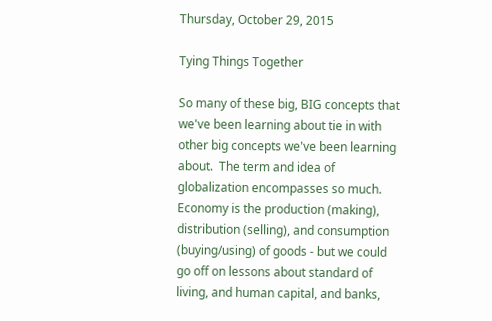Thursday, October 29, 2015

Tying Things Together

So many of these big, BIG concepts that we've been learning about tie in with other big concepts we've been learning about.  The term and idea of globalization encompasses so much.  Economy is the production (making), distribution (selling), and consumption (buying/using) of goods - but we could go off on lessons about standard of living, and human capital, and banks,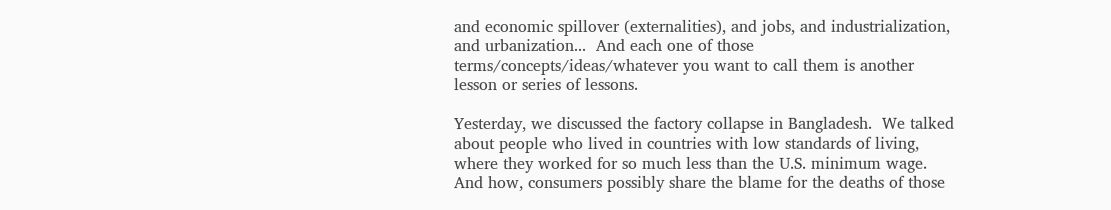and economic spillover (externalities), and jobs, and industrialization, and urbanization...  And each one of those terms/concepts/ideas/whatever you want to call them is another lesson or series of lessons.

Yesterday, we discussed the factory collapse in Bangladesh.  We talked about people who lived in countries with low standards of living, where they worked for so much less than the U.S. minimum wage.  And how, consumers possibly share the blame for the deaths of those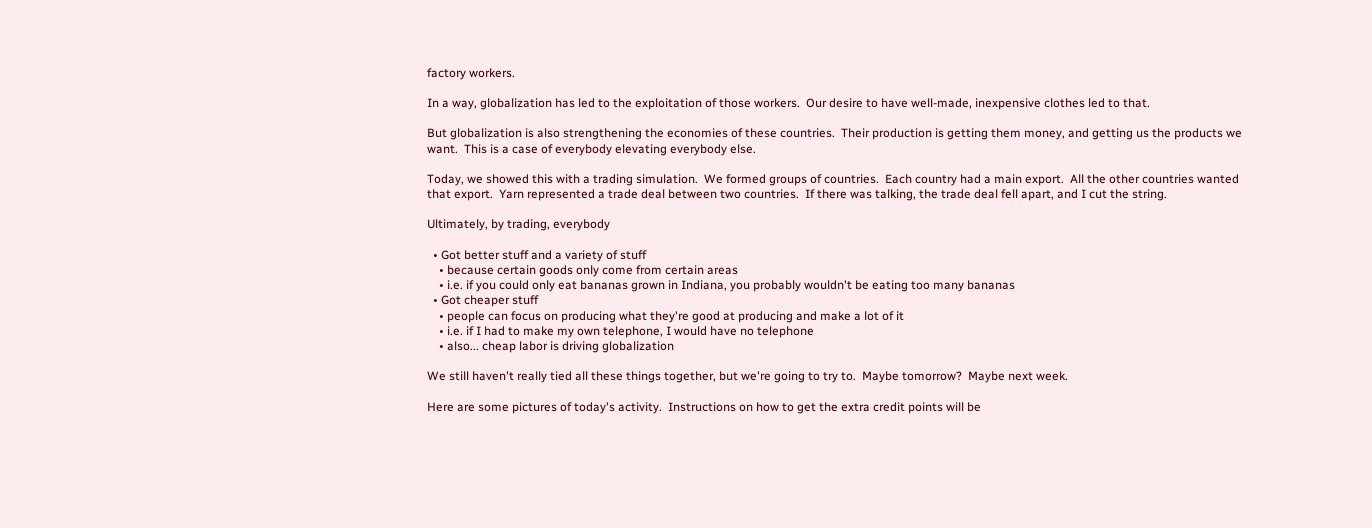factory workers.

In a way, globalization has led to the exploitation of those workers.  Our desire to have well-made, inexpensive clothes led to that.

But globalization is also strengthening the economies of these countries.  Their production is getting them money, and getting us the products we want.  This is a case of everybody elevating everybody else.

Today, we showed this with a trading simulation.  We formed groups of countries.  Each country had a main export.  All the other countries wanted that export.  Yarn represented a trade deal between two countries.  If there was talking, the trade deal fell apart, and I cut the string.

Ultimately, by trading, everybody

  • Got better stuff and a variety of stuff
    • because certain goods only come from certain areas
    • i.e. if you could only eat bananas grown in Indiana, you probably wouldn't be eating too many bananas
  • Got cheaper stuff
    • people can focus on producing what they're good at producing and make a lot of it
    • i.e. if I had to make my own telephone, I would have no telephone
    • also... cheap labor is driving globalization

We still haven't really tied all these things together, but we're going to try to.  Maybe tomorrow?  Maybe next week.

Here are some pictures of today's activity.  Instructions on how to get the extra credit points will be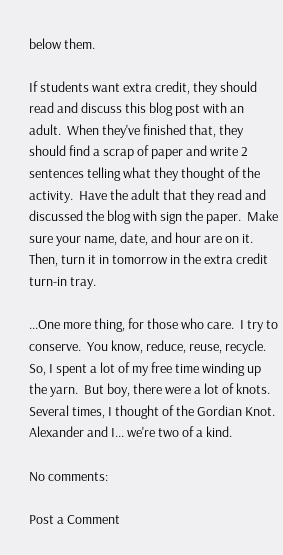below them.

If students want extra credit, they should read and discuss this blog post with an adult.  When they've finished that, they should find a scrap of paper and write 2 sentences telling what they thought of the activity.  Have the adult that they read and discussed the blog with sign the paper.  Make sure your name, date, and hour are on it.  Then, turn it in tomorrow in the extra credit turn-in tray.

...One more thing, for those who care.  I try to conserve.  You know, reduce, reuse, recycle.  So, I spent a lot of my free time winding up the yarn.  But boy, there were a lot of knots.  Several times, I thought of the Gordian Knot.  Alexander and I... we're two of a kind.

No comments:

Post a Comment